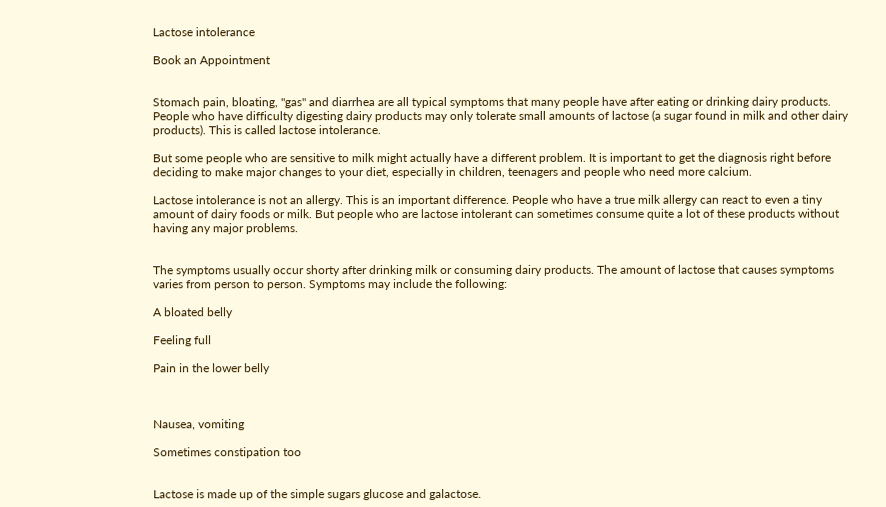Lactose intolerance

Book an Appointment


Stomach pain, bloating, "gas" and diarrhea are all typical symptoms that many people have after eating or drinking dairy products. People who have difficulty digesting dairy products may only tolerate small amounts of lactose (a sugar found in milk and other dairy products). This is called lactose intolerance.

But some people who are sensitive to milk might actually have a different problem. It is important to get the diagnosis right before deciding to make major changes to your diet, especially in children, teenagers and people who need more calcium.

Lactose intolerance is not an allergy. This is an important difference. People who have a true milk allergy can react to even a tiny amount of dairy foods or milk. But people who are lactose intolerant can sometimes consume quite a lot of these products without having any major problems.


The symptoms usually occur shorty after drinking milk or consuming dairy products. The amount of lactose that causes symptoms varies from person to person. Symptoms may include the following:

A bloated belly

Feeling full

Pain in the lower belly



Nausea, vomiting

Sometimes constipation too


Lactose is made up of the simple sugars glucose and galactose.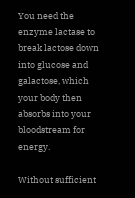You need the enzyme lactase to break lactose down into glucose and galactose, which your body then absorbs into your bloodstream for energy.

Without sufficient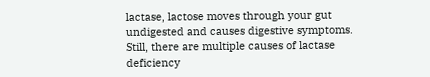lactase, lactose moves through your gut undigested and causes digestive symptoms. Still, there are multiple causes of lactase deficiency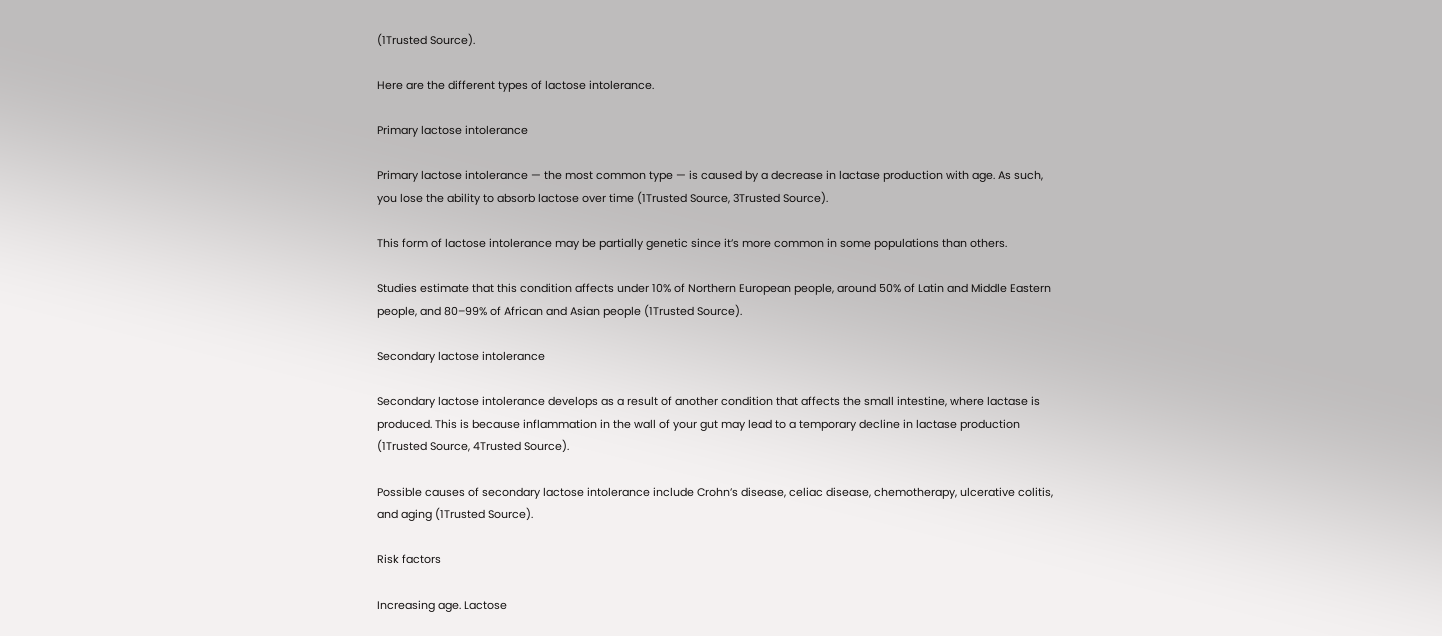(1Trusted Source).

Here are the different types of lactose intolerance.

Primary lactose intolerance

Primary lactose intolerance — the most common type — is caused by a decrease in lactase production with age. As such, you lose the ability to absorb lactose over time (1Trusted Source, 3Trusted Source).

This form of lactose intolerance may be partially genetic since it’s more common in some populations than others.

Studies estimate that this condition affects under 10% of Northern European people, around 50% of Latin and Middle Eastern people, and 80–99% of African and Asian people (1Trusted Source).

Secondary lactose intolerance

Secondary lactose intolerance develops as a result of another condition that affects the small intestine, where lactase is produced. This is because inflammation in the wall of your gut may lead to a temporary decline in lactase production (1Trusted Source, 4Trusted Source).

Possible causes of secondary lactose intolerance include Crohn’s disease, celiac disease, chemotherapy, ulcerative colitis, and aging (1Trusted Source).

Risk factors

Increasing age. Lactose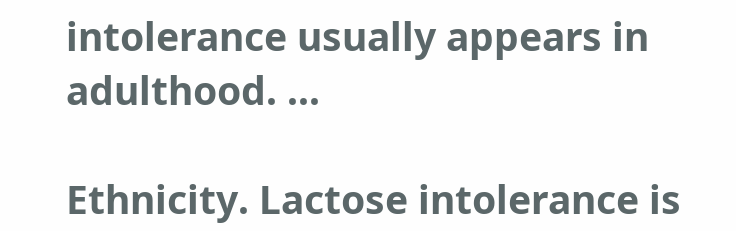intolerance usually appears in adulthood. ...

Ethnicity. Lactose intolerance is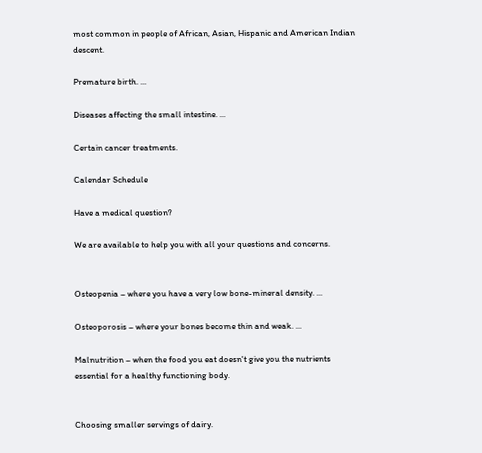most common in people of African, Asian, Hispanic and American Indian descent.

Premature birth. ...

Diseases affecting the small intestine. ...

Certain cancer treatments.

Calendar Schedule

Have a medical question?

We are available to help you with all your questions and concerns.


Osteopenia – where you have a very low bone-mineral density. ...

Osteoporosis – where your bones become thin and weak. ...

Malnutrition – when the food you eat doesn't give you the nutrients essential for a healthy functioning body.


Choosing smaller servings of dairy.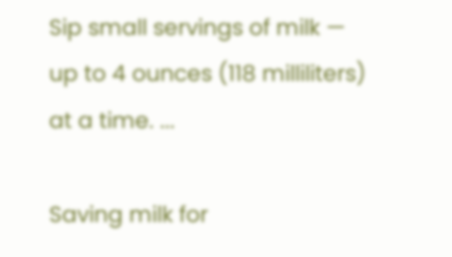Sip small servings of milk — up to 4 ounces (118 milliliters) at a time. ...

Saving milk for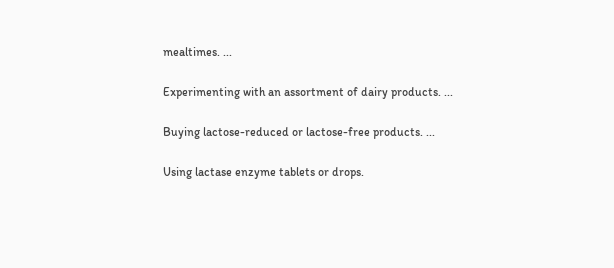mealtimes. ...

Experimenting with an assortment of dairy products. ...

Buying lactose-reduced or lactose-free products. ...

Using lactase enzyme tablets or drops.